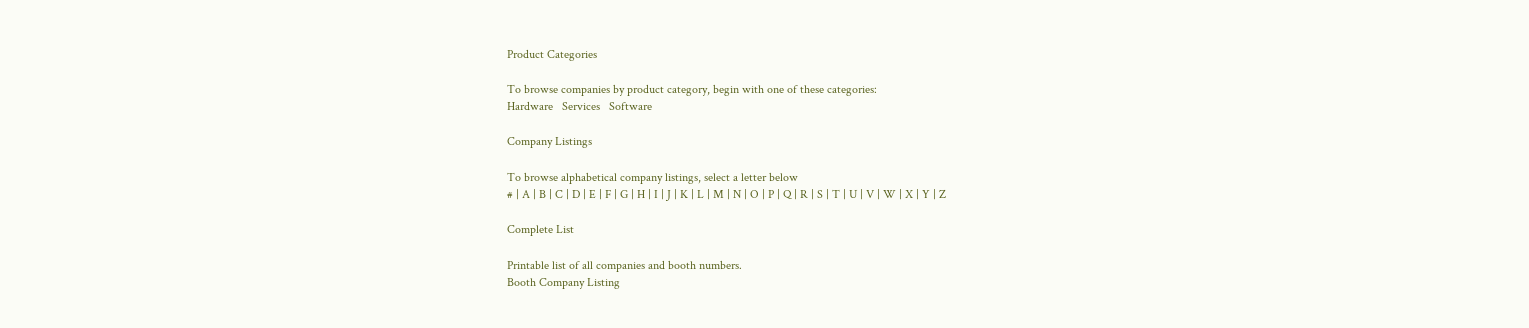Product Categories

To browse companies by product category, begin with one of these categories:
Hardware   Services   Software

Company Listings

To browse alphabetical company listings, select a letter below
# | A | B | C | D | E | F | G | H | I | J | K | L | M | N | O | P | Q | R | S | T | U | V | W | X | Y | Z

Complete List

Printable list of all companies and booth numbers.
Booth Company Listing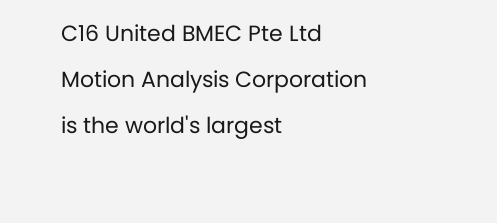C16 United BMEC Pte Ltd
Motion Analysis Corporation is the world's largest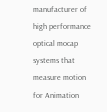manufacturer of high performance optical mocap systems that measure motion for Animation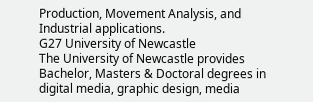Production, Movement Analysis, and Industrial applications.
G27 University of Newcastle
The University of Newcastle provides Bachelor, Masters & Doctoral degrees in digital media, graphic design, media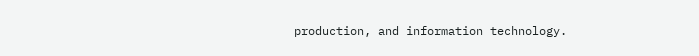production, and information technology.